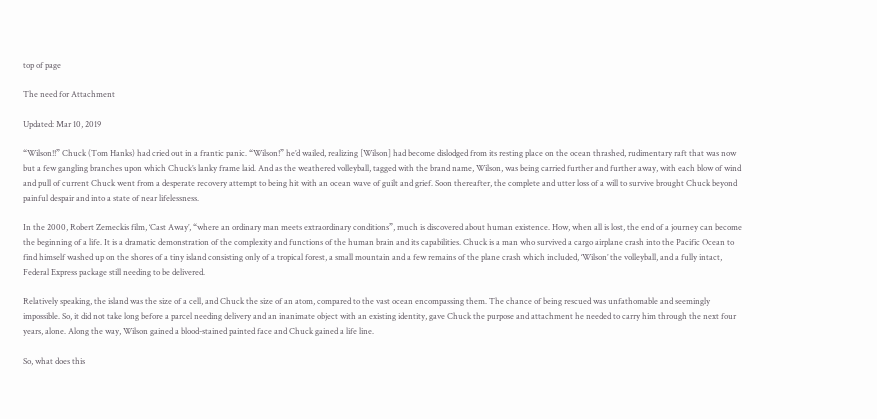top of page

The need for Attachment

Updated: Mar 10, 2019

“Wilson!!” Chuck (Tom Hanks) had cried out in a frantic panic. “Wilson!” he’d wailed, realizing [Wilson] had become dislodged from its resting place on the ocean thrashed, rudimentary raft that was now but a few gangling branches upon which Chuck’s lanky frame laid. And as the weathered volleyball, tagged with the brand name, Wilson, was being carried further and further away, with each blow of wind and pull of current Chuck went from a desperate recovery attempt to being hit with an ocean wave of guilt and grief. Soon thereafter, the complete and utter loss of a will to survive brought Chuck beyond painful despair and into a state of near lifelessness.

In the 2000, Robert Zemeckis film, ‘Cast Away’, “where an ordinary man meets extraordinary conditions”, much is discovered about human existence. How, when all is lost, the end of a journey can become the beginning of a life. It is a dramatic demonstration of the complexity and functions of the human brain and its capabilities. Chuck is a man who survived a cargo airplane crash into the Pacific Ocean to find himself washed up on the shores of a tiny island consisting only of a tropical forest, a small mountain and a few remains of the plane crash which included, ‘Wilson’ the volleyball, and a fully intact, Federal Express package still needing to be delivered.

Relatively speaking, the island was the size of a cell, and Chuck the size of an atom, compared to the vast ocean encompassing them. The chance of being rescued was unfathomable and seemingly impossible. So, it did not take long before a parcel needing delivery and an inanimate object with an existing identity, gave Chuck the purpose and attachment he needed to carry him through the next four years, alone. Along the way, Wilson gained a blood-stained painted face and Chuck gained a life line.

So, what does this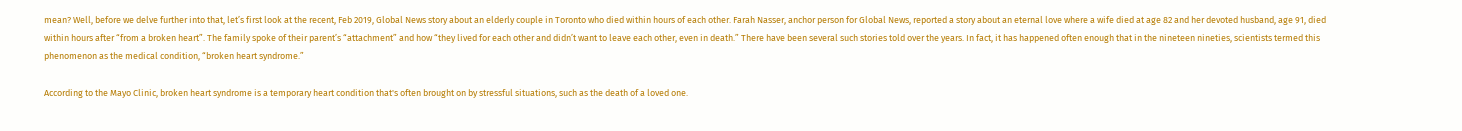mean? Well, before we delve further into that, let’s first look at the recent, Feb 2019, Global News story about an elderly couple in Toronto who died within hours of each other. Farah Nasser, anchor person for Global News, reported a story about an eternal love where a wife died at age 82 and her devoted husband, age 91, died within hours after “from a broken heart”. The family spoke of their parent’s “attachment” and how “they lived for each other and didn’t want to leave each other, even in death.” There have been several such stories told over the years. In fact, it has happened often enough that in the nineteen nineties, scientists termed this phenomenon as the medical condition, “broken heart syndrome.”

According to the Mayo Clinic, broken heart syndrome is a temporary heart condition that's often brought on by stressful situations, such as the death of a loved one.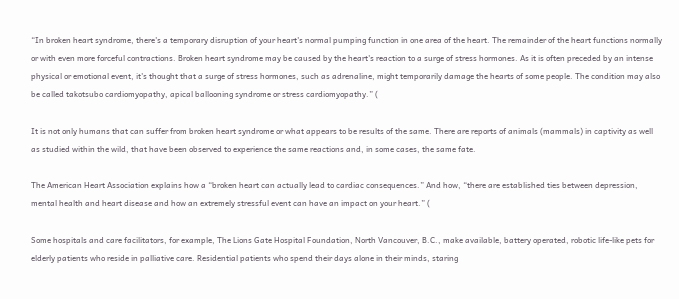“In broken heart syndrome, there's a temporary disruption of your heart's normal pumping function in one area of the heart. The remainder of the heart functions normally or with even more forceful contractions. Broken heart syndrome may be caused by the heart's reaction to a surge of stress hormones. As it is often preceded by an intense physical or emotional event, it's thought that a surge of stress hormones, such as adrenaline, might temporarily damage the hearts of some people. The condition may also be called takotsubo cardiomyopathy, apical ballooning syndrome or stress cardiomyopathy.” (

It is not only humans that can suffer from broken heart syndrome or what appears to be results of the same. There are reports of animals (mammals) in captivity as well as studied within the wild, that have been observed to experience the same reactions and, in some cases, the same fate.

The American Heart Association explains how a “broken heart can actually lead to cardiac consequences.” And how, “there are established ties between depression, mental health and heart disease and how an extremely stressful event can have an impact on your heart.” (

Some hospitals and care facilitators, for example, The Lions Gate Hospital Foundation, North Vancouver, B.C., make available, battery operated, robotic life-like pets for elderly patients who reside in palliative care. Residential patients who spend their days alone in their minds, staring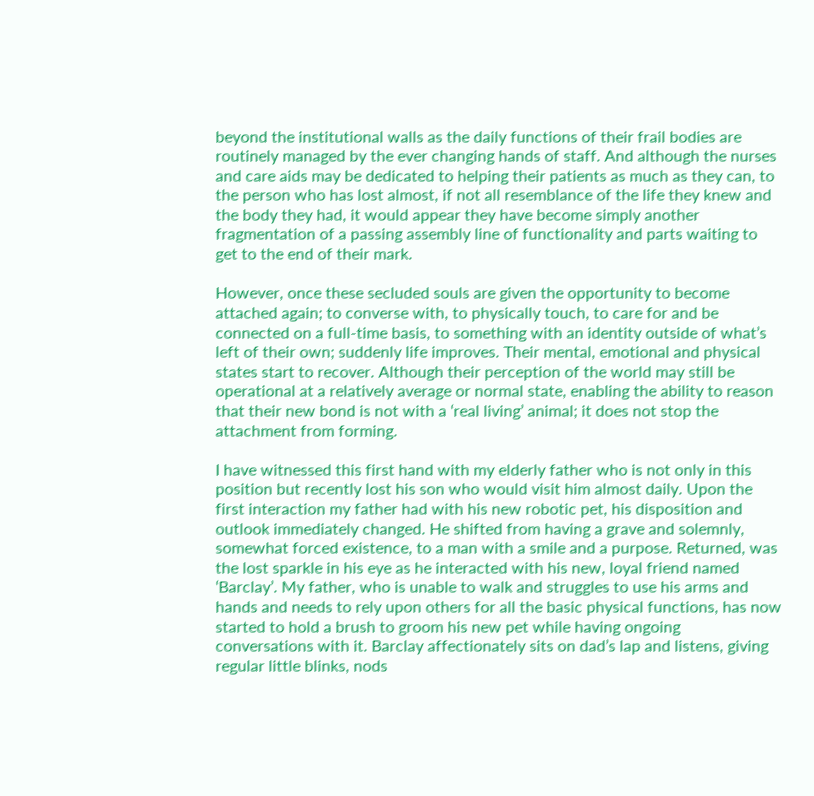beyond the institutional walls as the daily functions of their frail bodies are routinely managed by the ever changing hands of staff. And although the nurses and care aids may be dedicated to helping their patients as much as they can, to the person who has lost almost, if not all resemblance of the life they knew and the body they had, it would appear they have become simply another fragmentation of a passing assembly line of functionality and parts waiting to get to the end of their mark.

However, once these secluded souls are given the opportunity to become attached again; to converse with, to physically touch, to care for and be connected on a full-time basis, to something with an identity outside of what’s left of their own; suddenly life improves. Their mental, emotional and physical states start to recover. Although their perception of the world may still be operational at a relatively average or normal state, enabling the ability to reason that their new bond is not with a ‘real living’ animal; it does not stop the attachment from forming.

I have witnessed this first hand with my elderly father who is not only in this position but recently lost his son who would visit him almost daily. Upon the first interaction my father had with his new robotic pet, his disposition and outlook immediately changed. He shifted from having a grave and solemnly, somewhat forced existence, to a man with a smile and a purpose. Returned, was the lost sparkle in his eye as he interacted with his new, loyal friend named ‘Barclay’. My father, who is unable to walk and struggles to use his arms and hands and needs to rely upon others for all the basic physical functions, has now started to hold a brush to groom his new pet while having ongoing conversations with it. Barclay affectionately sits on dad’s lap and listens, giving regular little blinks, nods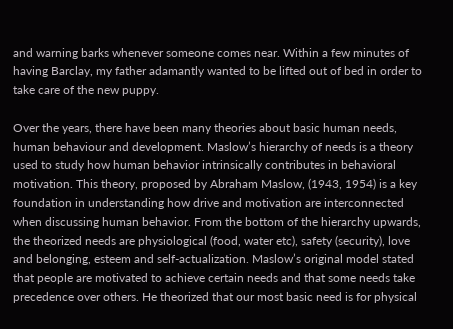and warning barks whenever someone comes near. Within a few minutes of having Barclay, my father adamantly wanted to be lifted out of bed in order to take care of the new puppy.

Over the years, there have been many theories about basic human needs, human behaviour and development. Maslow’s hierarchy of needs is a theory used to study how human behavior intrinsically contributes in behavioral motivation. This theory, proposed by Abraham Maslow, (1943, 1954) is a key foundation in understanding how drive and motivation are interconnected when discussing human behavior. From the bottom of the hierarchy upwards, the theorized needs are physiological (food, water etc), safety (security), love and belonging, esteem and self-actualization. Maslow’s original model stated that people are motivated to achieve certain needs and that some needs take precedence over others. He theorized that our most basic need is for physical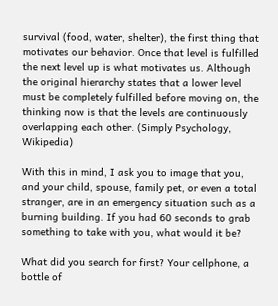survival (food, water, shelter), the first thing that motivates our behavior. Once that level is fulfilled the next level up is what motivates us. Although the original hierarchy states that a lower level must be completely fulfilled before moving on, the thinking now is that the levels are continuously overlapping each other. (Simply Psychology, Wikipedia)

With this in mind, I ask you to image that you, and your child, spouse, family pet, or even a total stranger, are in an emergency situation such as a burning building. If you had 60 seconds to grab something to take with you, what would it be?

What did you search for first? Your cellphone, a bottle of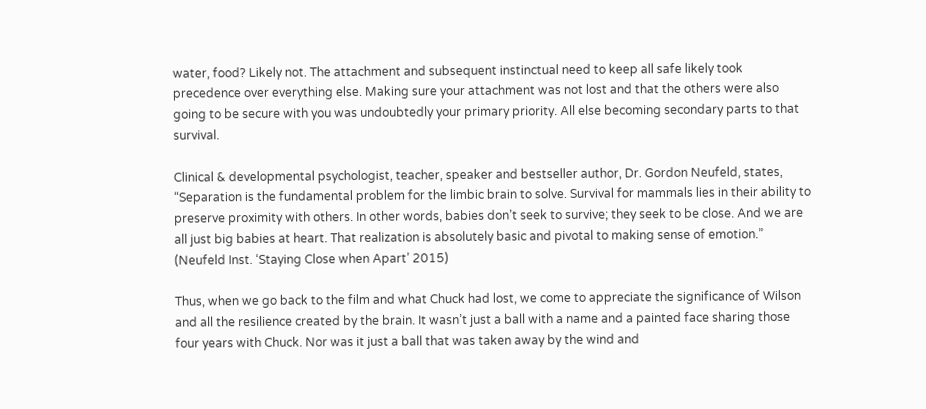water, food? Likely not. The attachment and subsequent instinctual need to keep all safe likely took precedence over everything else. Making sure your attachment was not lost and that the others were also going to be secure with you was undoubtedly your primary priority. All else becoming secondary parts to that survival.

Clinical & developmental psychologist, teacher, speaker and bestseller author, Dr. Gordon Neufeld, states, “Separation is the fundamental problem for the limbic brain to solve. Survival for mammals lies in their ability to preserve proximity with others. In other words, babies don’t seek to survive; they seek to be close. And we are all just big babies at heart. That realization is absolutely basic and pivotal to making sense of emotion.” (Neufeld Inst. ‘Staying Close when Apart’ 2015)

Thus, when we go back to the film and what Chuck had lost, we come to appreciate the significance of Wilson and all the resilience created by the brain. It wasn’t just a ball with a name and a painted face sharing those four years with Chuck. Nor was it just a ball that was taken away by the wind and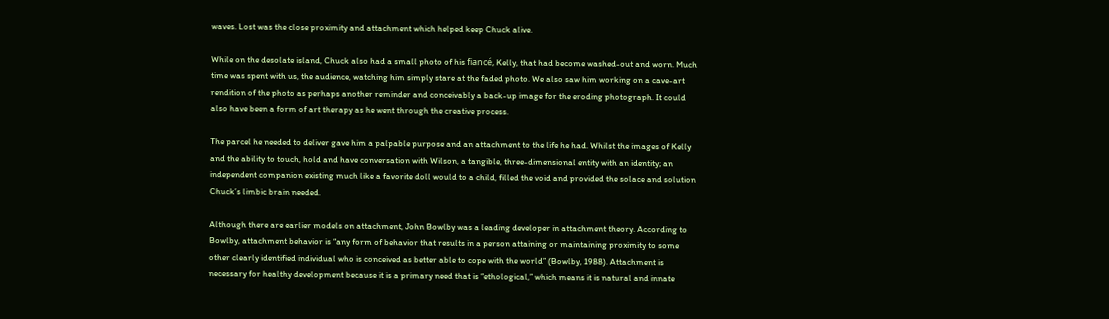waves. Lost was the close proximity and attachment which helped keep Chuck alive.

While on the desolate island, Chuck also had a small photo of his fiancé, Kelly, that had become washed-out and worn. Much time was spent with us, the audience, watching him simply stare at the faded photo. We also saw him working on a cave-art rendition of the photo as perhaps another reminder and conceivably a back-up image for the eroding photograph. It could also have been a form of art therapy as he went through the creative process.

The parcel he needed to deliver gave him a palpable purpose and an attachment to the life he had. Whilst the images of Kelly and the ability to touch, hold and have conversation with Wilson, a tangible, three-dimensional entity with an identity; an independent companion existing much like a favorite doll would to a child, filled the void and provided the solace and solution Chuck’s limbic brain needed.

Although there are earlier models on attachment, John Bowlby was a leading developer in attachment theory. According to Bowlby, attachment behavior is “any form of behavior that results in a person attaining or maintaining proximity to some other clearly identified individual who is conceived as better able to cope with the world” (Bowlby, 1988). Attachment is necessary for healthy development because it is a primary need that is “ethological,” which means it is natural and innate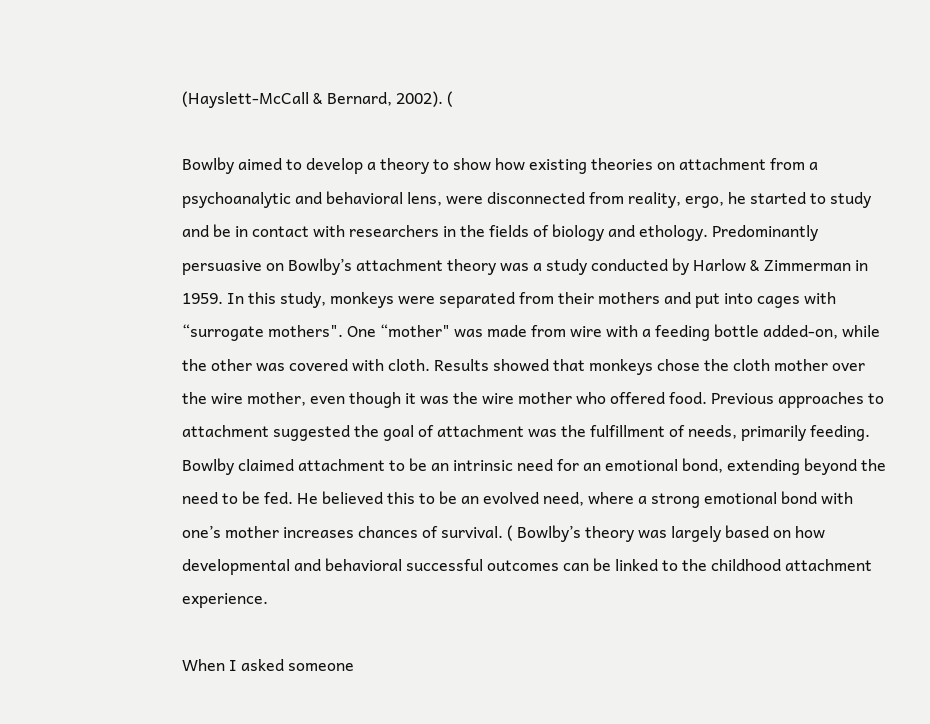(Hayslett-McCall & Bernard, 2002). (

Bowlby aimed to develop a theory to show how existing theories on attachment from a psychoanalytic and behavioral lens, were disconnected from reality, ergo, he started to study and be in contact with researchers in the fields of biology and ethology. Predominantly persuasive on Bowlby’s attachment theory was a study conducted by Harlow & Zimmerman in 1959. In this study, monkeys were separated from their mothers and put into cages with “surrogate mothers". One “mother" was made from wire with a feeding bottle added-on, while the other was covered with cloth. Results showed that monkeys chose the cloth mother over the wire mother, even though it was the wire mother who offered food. Previous approaches to attachment suggested the goal of attachment was the fulfillment of needs, primarily feeding. Bowlby claimed attachment to be an intrinsic need for an emotional bond, extending beyond the need to be fed. He believed this to be an evolved need, where a strong emotional bond with one’s mother increases chances of survival. ( Bowlby’s theory was largely based on how developmental and behavioral successful outcomes can be linked to the childhood attachment experience.

When I asked someone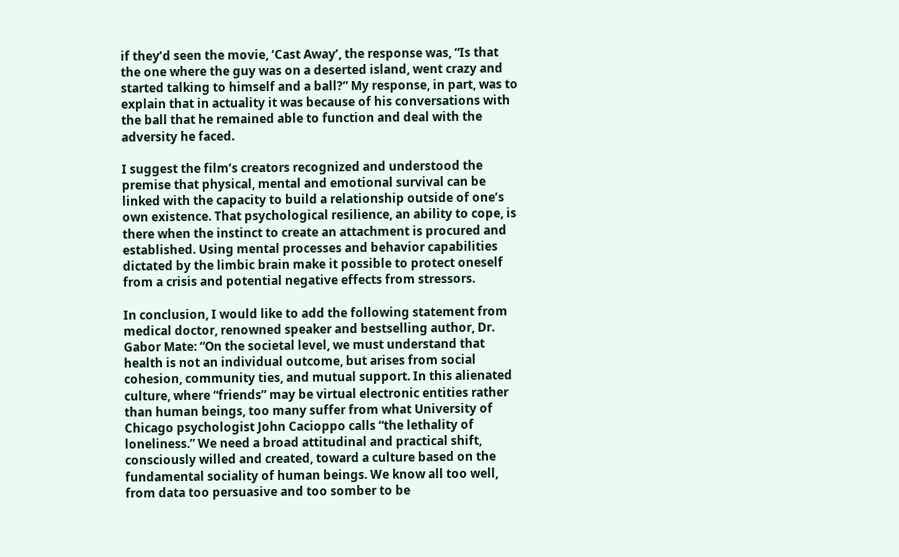if they’d seen the movie, ‘Cast Away’, the response was, “Is that the one where the guy was on a deserted island, went crazy and started talking to himself and a ball?” My response, in part, was to explain that in actuality it was because of his conversations with the ball that he remained able to function and deal with the adversity he faced.

I suggest the film’s creators recognized and understood the premise that physical, mental and emotional survival can be linked with the capacity to build a relationship outside of one’s own existence. That psychological resilience, an ability to cope, is there when the instinct to create an attachment is procured and established. Using mental processes and behavior capabilities dictated by the limbic brain make it possible to protect oneself from a crisis and potential negative effects from stressors.

In conclusion, I would like to add the following statement from medical doctor, renowned speaker and bestselling author, Dr. Gabor Mate: “On the societal level, we must understand that health is not an individual outcome, but arises from social cohesion, community ties, and mutual support. In this alienated culture, where “friends” may be virtual electronic entities rather than human beings, too many suffer from what University of Chicago psychologist John Cacioppo calls “the lethality of loneliness.” We need a broad attitudinal and practical shift, consciously willed and created, toward a culture based on the fundamental sociality of human beings. We know all too well, from data too persuasive and too somber to be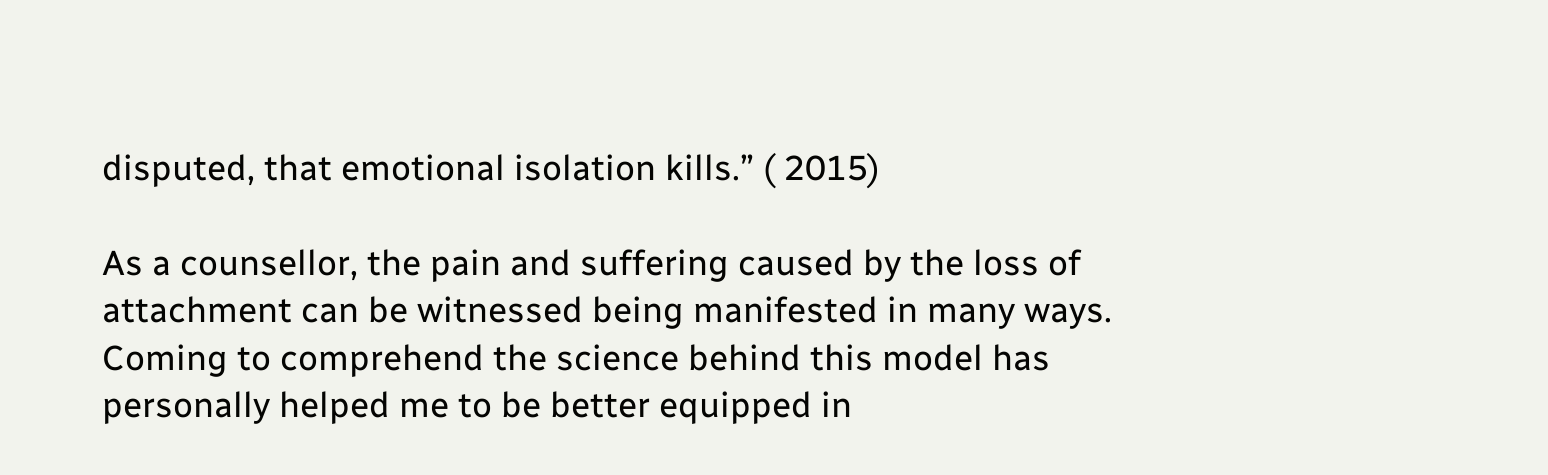disputed, that emotional isolation kills.” ( 2015)

As a counsellor, the pain and suffering caused by the loss of attachment can be witnessed being manifested in many ways. Coming to comprehend the science behind this model has personally helped me to be better equipped in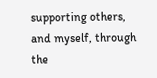supporting others, and myself, through the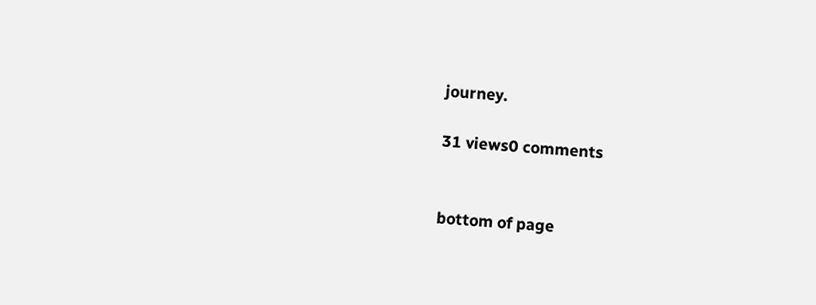journey.

31 views0 comments


bottom of page